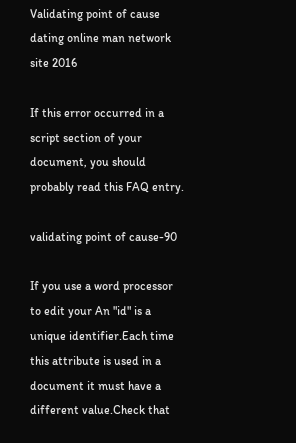Validating point of cause dating online man network site 2016

If this error occurred in a script section of your document, you should probably read this FAQ entry.

validating point of cause-90

If you use a word processor to edit your An "id" is a unique identifier.Each time this attribute is used in a document it must have a different value.Check that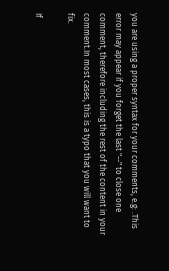you are using a proper syntax for your comments, e.g: .This error may appear if you forget the last "--" to close one comment, therefore including the rest of the content in your comment.In most cases, this is a typo that you will want to fix.

If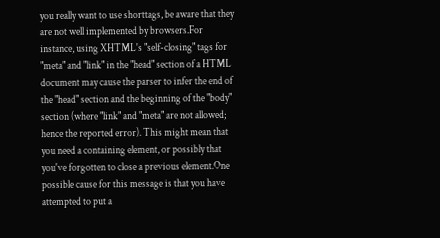you really want to use shorttags, be aware that they are not well implemented by browsers.For instance, using XHTML's "self-closing" tags for "meta" and "link" in the "head" section of a HTML document may cause the parser to infer the end of the "head" section and the beginning of the "body" section (where "link" and "meta" are not allowed; hence the reported error). This might mean that you need a containing element, or possibly that you've forgotten to close a previous element.One possible cause for this message is that you have attempted to put a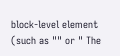block-level element (such as "" or " The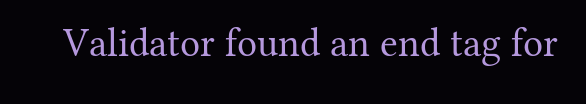Validator found an end tag for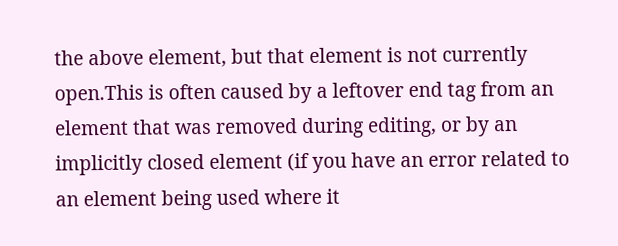the above element, but that element is not currently open.This is often caused by a leftover end tag from an element that was removed during editing, or by an implicitly closed element (if you have an error related to an element being used where it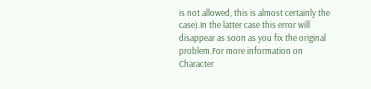is not allowed, this is almost certainly the case).In the latter case this error will disappear as soon as you fix the original problem.For more information on Character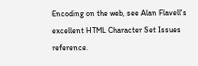Encoding on the web, see Alan Flavell's excellent HTML Character Set Issues reference.